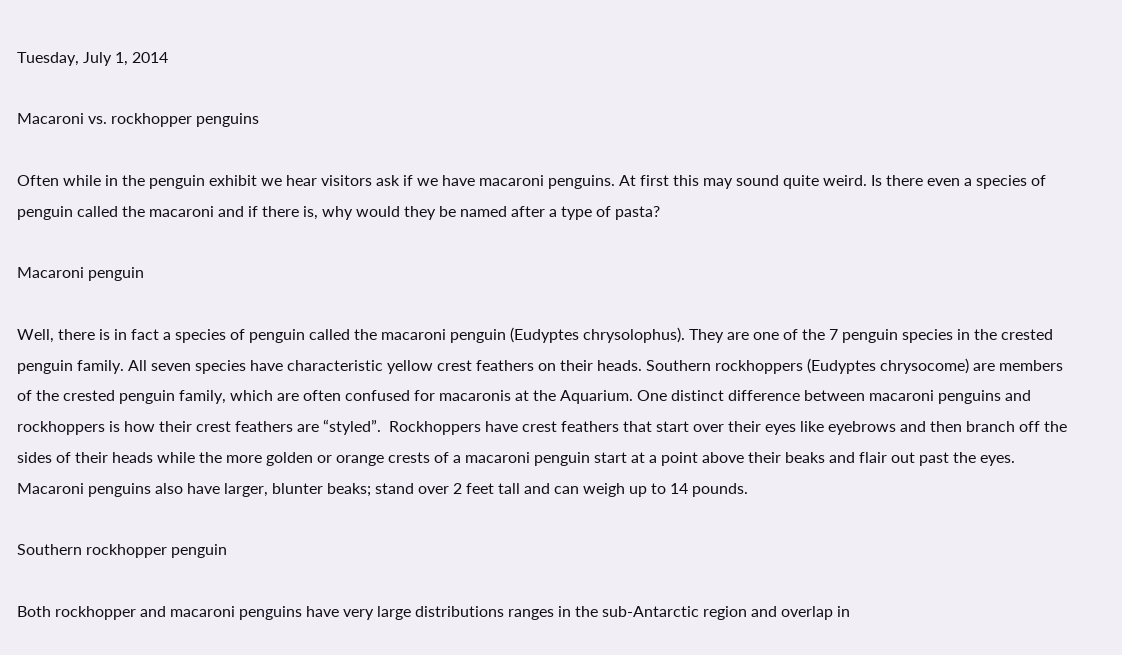Tuesday, July 1, 2014

Macaroni vs. rockhopper penguins

Often while in the penguin exhibit we hear visitors ask if we have macaroni penguins. At first this may sound quite weird. Is there even a species of penguin called the macaroni and if there is, why would they be named after a type of pasta?

Macaroni penguin

Well, there is in fact a species of penguin called the macaroni penguin (Eudyptes chrysolophus). They are one of the 7 penguin species in the crested penguin family. All seven species have characteristic yellow crest feathers on their heads. Southern rockhoppers (Eudyptes chrysocome) are members of the crested penguin family, which are often confused for macaronis at the Aquarium. One distinct difference between macaroni penguins and rockhoppers is how their crest feathers are “styled”.  Rockhoppers have crest feathers that start over their eyes like eyebrows and then branch off the sides of their heads while the more golden or orange crests of a macaroni penguin start at a point above their beaks and flair out past the eyes. Macaroni penguins also have larger, blunter beaks; stand over 2 feet tall and can weigh up to 14 pounds.

Southern rockhopper penguin

Both rockhopper and macaroni penguins have very large distributions ranges in the sub-Antarctic region and overlap in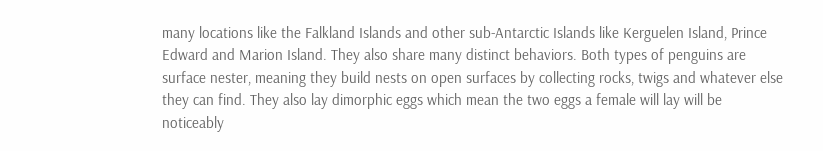many locations like the Falkland Islands and other sub-Antarctic Islands like Kerguelen Island, Prince Edward and Marion Island. They also share many distinct behaviors. Both types of penguins are surface nester, meaning they build nests on open surfaces by collecting rocks, twigs and whatever else they can find. They also lay dimorphic eggs which mean the two eggs a female will lay will be noticeably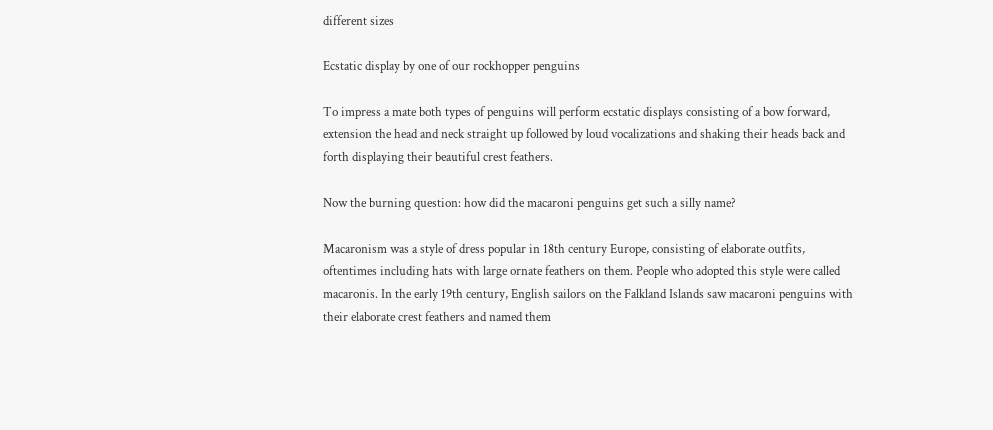different sizes

Ecstatic display by one of our rockhopper penguins

To impress a mate both types of penguins will perform ecstatic displays consisting of a bow forward, extension the head and neck straight up followed by loud vocalizations and shaking their heads back and forth displaying their beautiful crest feathers.

Now the burning question: how did the macaroni penguins get such a silly name?

Macaronism was a style of dress popular in 18th century Europe, consisting of elaborate outfits, oftentimes including hats with large ornate feathers on them. People who adopted this style were called macaronis. In the early 19th century, English sailors on the Falkland Islands saw macaroni penguins with their elaborate crest feathers and named them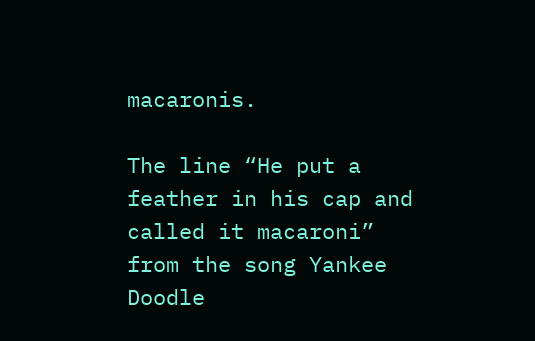macaronis.

The line “He put a feather in his cap and called it macaroni” from the song Yankee Doodle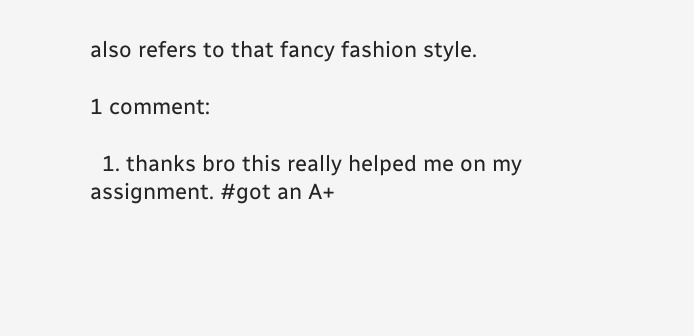also refers to that fancy fashion style.

1 comment:

  1. thanks bro this really helped me on my assignment. #got an A+